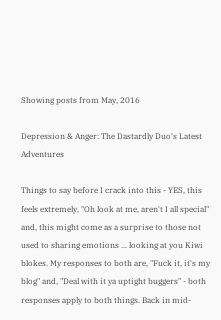Showing posts from May, 2016

Depression & Anger: The Dastardly Duo's Latest Adventures

Things to say before I crack into this - YES, this feels extremely, "Oh look at me, aren't I all special" and, this might come as a surprise to those not used to sharing emotions ... looking at you Kiwi blokes. My responses to both are, "Fuck it, it's my blog" and, "Deal with it ya uptight buggers" - both responses apply to both things. Back in mid-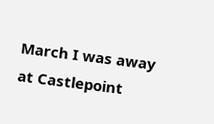March I was away at Castlepoint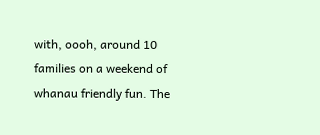with, oooh, around 10 families on a weekend of whanau friendly fun. The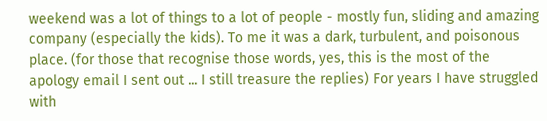weekend was a lot of things to a lot of people - mostly fun, sliding and amazing company (especially the kids). To me it was a dark, turbulent, and poisonous place. (for those that recognise those words, yes, this is the most of the apology email I sent out ... I still treasure the replies) For years I have struggled with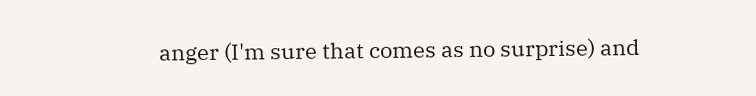anger (I'm sure that comes as no surprise) and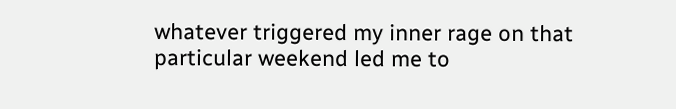whatever triggered my inner rage on that particular weekend led me to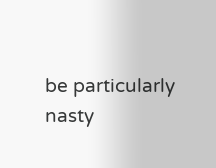be particularly nasty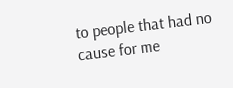to people that had no cause for me